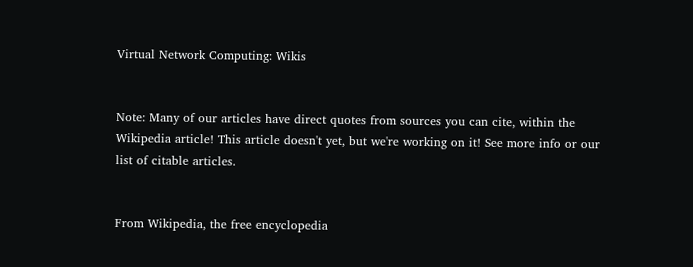Virtual Network Computing: Wikis


Note: Many of our articles have direct quotes from sources you can cite, within the Wikipedia article! This article doesn't yet, but we're working on it! See more info or our list of citable articles.


From Wikipedia, the free encyclopedia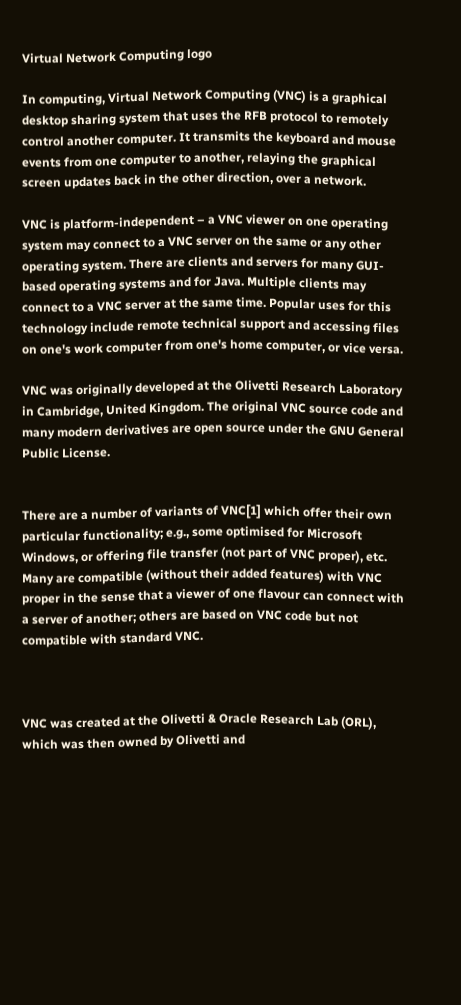Virtual Network Computing logo

In computing, Virtual Network Computing (VNC) is a graphical desktop sharing system that uses the RFB protocol to remotely control another computer. It transmits the keyboard and mouse events from one computer to another, relaying the graphical screen updates back in the other direction, over a network.

VNC is platform-independent – a VNC viewer on one operating system may connect to a VNC server on the same or any other operating system. There are clients and servers for many GUI-based operating systems and for Java. Multiple clients may connect to a VNC server at the same time. Popular uses for this technology include remote technical support and accessing files on one's work computer from one's home computer, or vice versa.

VNC was originally developed at the Olivetti Research Laboratory in Cambridge, United Kingdom. The original VNC source code and many modern derivatives are open source under the GNU General Public License.


There are a number of variants of VNC[1] which offer their own particular functionality; e.g., some optimised for Microsoft Windows, or offering file transfer (not part of VNC proper), etc. Many are compatible (without their added features) with VNC proper in the sense that a viewer of one flavour can connect with a server of another; others are based on VNC code but not compatible with standard VNC.



VNC was created at the Olivetti & Oracle Research Lab (ORL), which was then owned by Olivetti and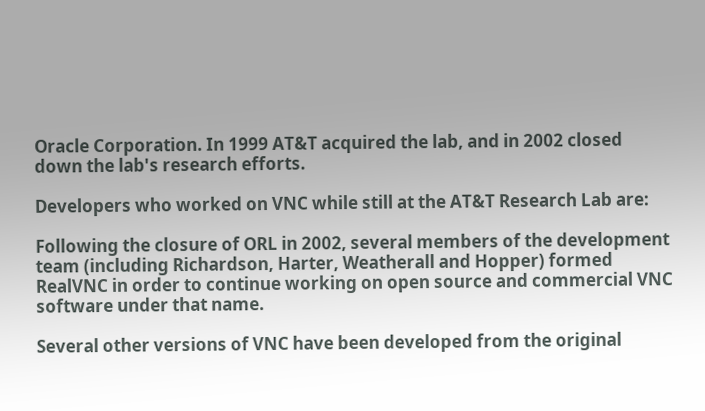Oracle Corporation. In 1999 AT&T acquired the lab, and in 2002 closed down the lab's research efforts.

Developers who worked on VNC while still at the AT&T Research Lab are:

Following the closure of ORL in 2002, several members of the development team (including Richardson, Harter, Weatherall and Hopper) formed RealVNC in order to continue working on open source and commercial VNC software under that name.

Several other versions of VNC have been developed from the original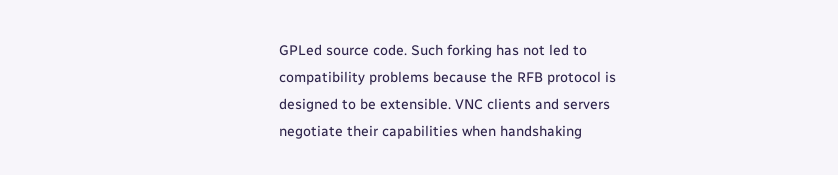GPLed source code. Such forking has not led to compatibility problems because the RFB protocol is designed to be extensible. VNC clients and servers negotiate their capabilities when handshaking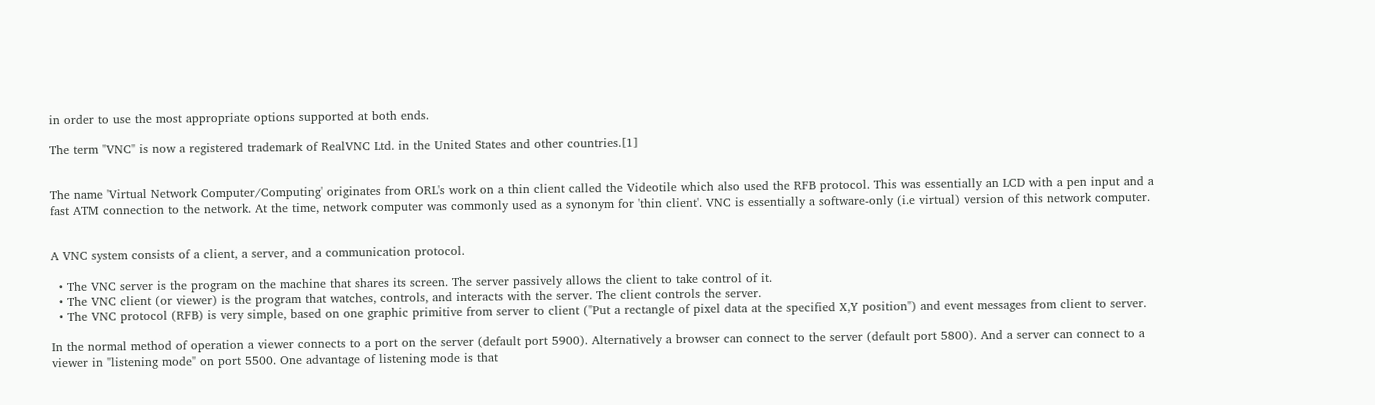in order to use the most appropriate options supported at both ends.

The term "VNC" is now a registered trademark of RealVNC Ltd. in the United States and other countries.[1]


The name 'Virtual Network Computer/Computing' originates from ORL's work on a thin client called the Videotile which also used the RFB protocol. This was essentially an LCD with a pen input and a fast ATM connection to the network. At the time, network computer was commonly used as a synonym for 'thin client'. VNC is essentially a software-only (i.e virtual) version of this network computer.


A VNC system consists of a client, a server, and a communication protocol.

  • The VNC server is the program on the machine that shares its screen. The server passively allows the client to take control of it.
  • The VNC client (or viewer) is the program that watches, controls, and interacts with the server. The client controls the server.
  • The VNC protocol (RFB) is very simple, based on one graphic primitive from server to client ("Put a rectangle of pixel data at the specified X,Y position") and event messages from client to server.

In the normal method of operation a viewer connects to a port on the server (default port 5900). Alternatively a browser can connect to the server (default port 5800). And a server can connect to a viewer in "listening mode" on port 5500. One advantage of listening mode is that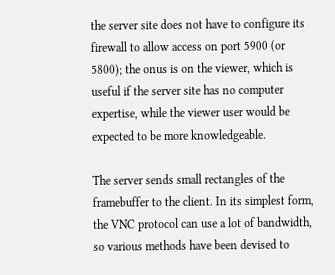the server site does not have to configure its firewall to allow access on port 5900 (or 5800); the onus is on the viewer, which is useful if the server site has no computer expertise, while the viewer user would be expected to be more knowledgeable.

The server sends small rectangles of the framebuffer to the client. In its simplest form, the VNC protocol can use a lot of bandwidth, so various methods have been devised to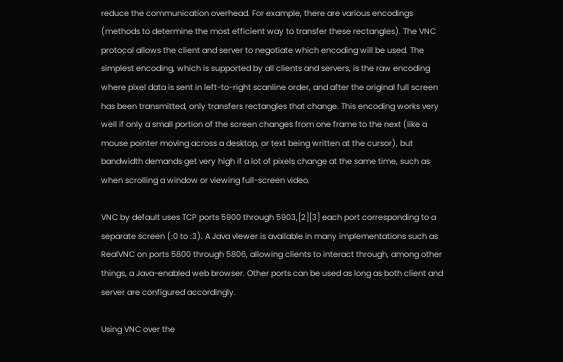reduce the communication overhead. For example, there are various encodings (methods to determine the most efficient way to transfer these rectangles). The VNC protocol allows the client and server to negotiate which encoding will be used. The simplest encoding, which is supported by all clients and servers, is the raw encoding where pixel data is sent in left-to-right scanline order, and after the original full screen has been transmitted, only transfers rectangles that change. This encoding works very well if only a small portion of the screen changes from one frame to the next (like a mouse pointer moving across a desktop, or text being written at the cursor), but bandwidth demands get very high if a lot of pixels change at the same time, such as when scrolling a window or viewing full-screen video.

VNC by default uses TCP ports 5900 through 5903,[2][3] each port corresponding to a separate screen (:0 to :3). A Java viewer is available in many implementations such as RealVNC on ports 5800 through 5806, allowing clients to interact through, among other things, a Java-enabled web browser. Other ports can be used as long as both client and server are configured accordingly.

Using VNC over the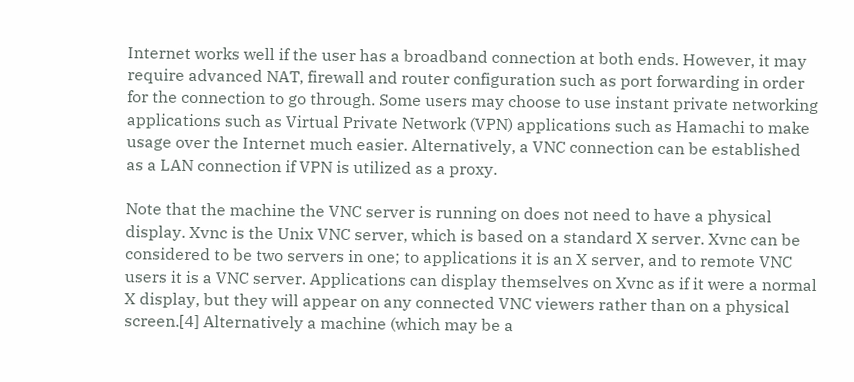Internet works well if the user has a broadband connection at both ends. However, it may require advanced NAT, firewall and router configuration such as port forwarding in order for the connection to go through. Some users may choose to use instant private networking applications such as Virtual Private Network (VPN) applications such as Hamachi to make usage over the Internet much easier. Alternatively, a VNC connection can be established as a LAN connection if VPN is utilized as a proxy.

Note that the machine the VNC server is running on does not need to have a physical display. Xvnc is the Unix VNC server, which is based on a standard X server. Xvnc can be considered to be two servers in one; to applications it is an X server, and to remote VNC users it is a VNC server. Applications can display themselves on Xvnc as if it were a normal X display, but they will appear on any connected VNC viewers rather than on a physical screen.[4] Alternatively a machine (which may be a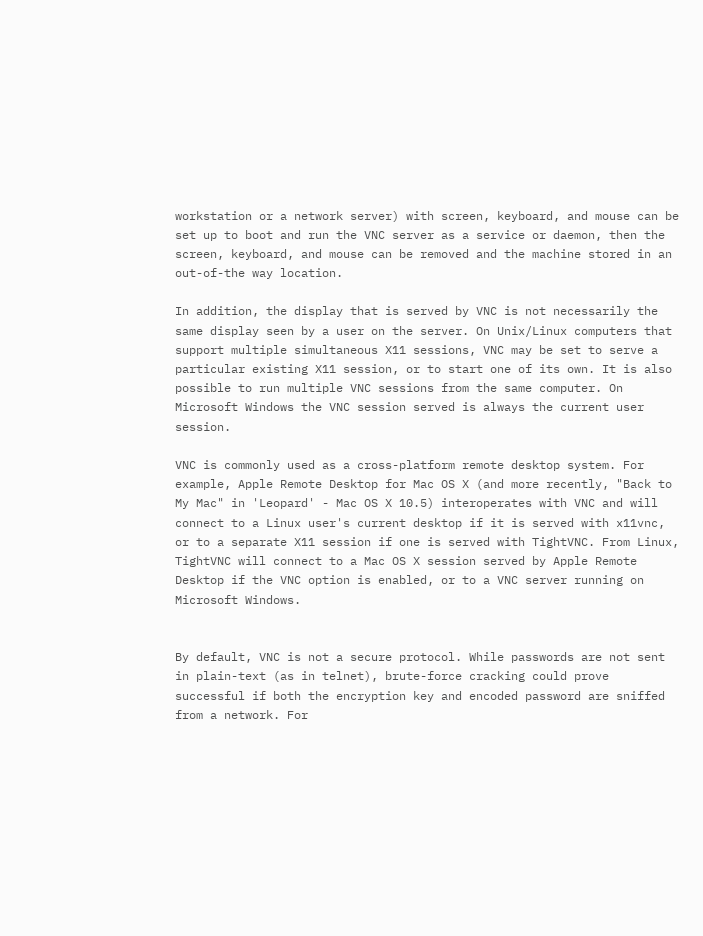workstation or a network server) with screen, keyboard, and mouse can be set up to boot and run the VNC server as a service or daemon, then the screen, keyboard, and mouse can be removed and the machine stored in an out-of-the way location.

In addition, the display that is served by VNC is not necessarily the same display seen by a user on the server. On Unix/Linux computers that support multiple simultaneous X11 sessions, VNC may be set to serve a particular existing X11 session, or to start one of its own. It is also possible to run multiple VNC sessions from the same computer. On Microsoft Windows the VNC session served is always the current user session.

VNC is commonly used as a cross-platform remote desktop system. For example, Apple Remote Desktop for Mac OS X (and more recently, "Back to My Mac" in 'Leopard' - Mac OS X 10.5) interoperates with VNC and will connect to a Linux user's current desktop if it is served with x11vnc, or to a separate X11 session if one is served with TightVNC. From Linux, TightVNC will connect to a Mac OS X session served by Apple Remote Desktop if the VNC option is enabled, or to a VNC server running on Microsoft Windows.


By default, VNC is not a secure protocol. While passwords are not sent in plain-text (as in telnet), brute-force cracking could prove successful if both the encryption key and encoded password are sniffed from a network. For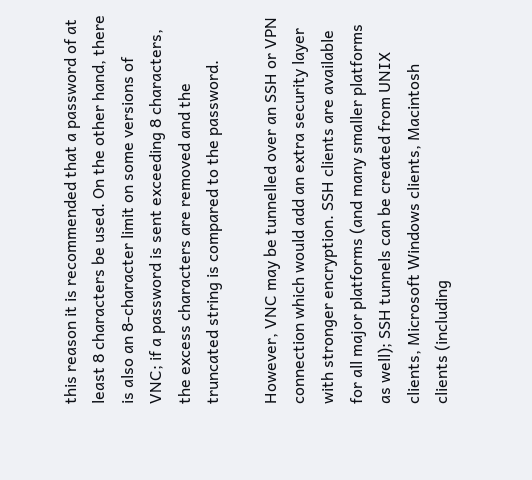this reason it is recommended that a password of at least 8 characters be used. On the other hand, there is also an 8-character limit on some versions of VNC; if a password is sent exceeding 8 characters, the excess characters are removed and the truncated string is compared to the password.

However, VNC may be tunnelled over an SSH or VPN connection which would add an extra security layer with stronger encryption. SSH clients are available for all major platforms (and many smaller platforms as well); SSH tunnels can be created from UNIX clients, Microsoft Windows clients, Macintosh clients (including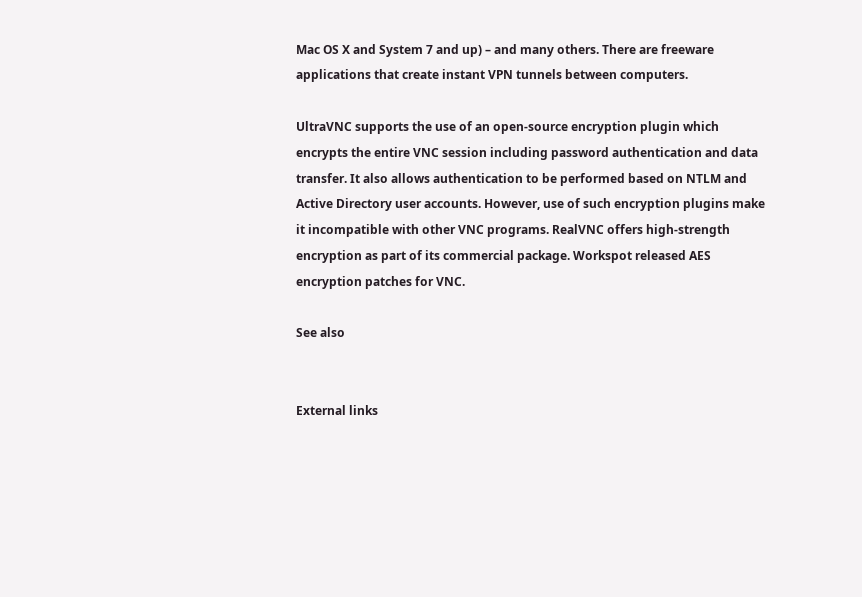Mac OS X and System 7 and up) – and many others. There are freeware applications that create instant VPN tunnels between computers.

UltraVNC supports the use of an open-source encryption plugin which encrypts the entire VNC session including password authentication and data transfer. It also allows authentication to be performed based on NTLM and Active Directory user accounts. However, use of such encryption plugins make it incompatible with other VNC programs. RealVNC offers high-strength encryption as part of its commercial package. Workspot released AES encryption patches for VNC.

See also


External links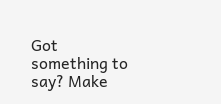Got something to say? Make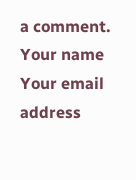a comment.
Your name
Your email address